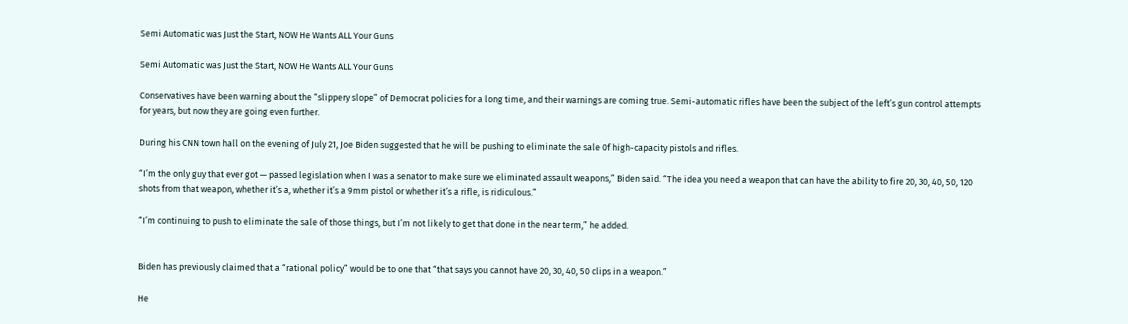Semi Automatic was Just the Start, NOW He Wants ALL Your Guns

Semi Automatic was Just the Start, NOW He Wants ALL Your Guns

Conservatives have been warning about the “slippery slope” of Democrat policies for a long time, and their warnings are coming true. Semi-automatic rifles have been the subject of the left’s gun control attempts for years, but now they are going even further.

During his CNN town hall on the evening of July 21, Joe Biden suggested that he will be pushing to eliminate the sale 0f high-capacity pistols and rifles.

“I’m the only guy that ever got — passed legislation when I was a senator to make sure we eliminated assault weapons,” Biden said. “The idea you need a weapon that can have the ability to fire 20, 30, 40, 50, 120 shots from that weapon, whether it’s a, whether it’s a 9mm pistol or whether it’s a rifle, is ridiculous.”

“I’m continuing to push to eliminate the sale of those things, but I’m not likely to get that done in the near term,” he added.


Biden has previously claimed that a “rational policy” would be to one that “that says you cannot have 20, 30, 40, 50 clips in a weapon.”

He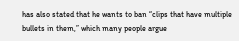has also stated that he wants to ban “clips that have multiple bullets in them,” which many people argue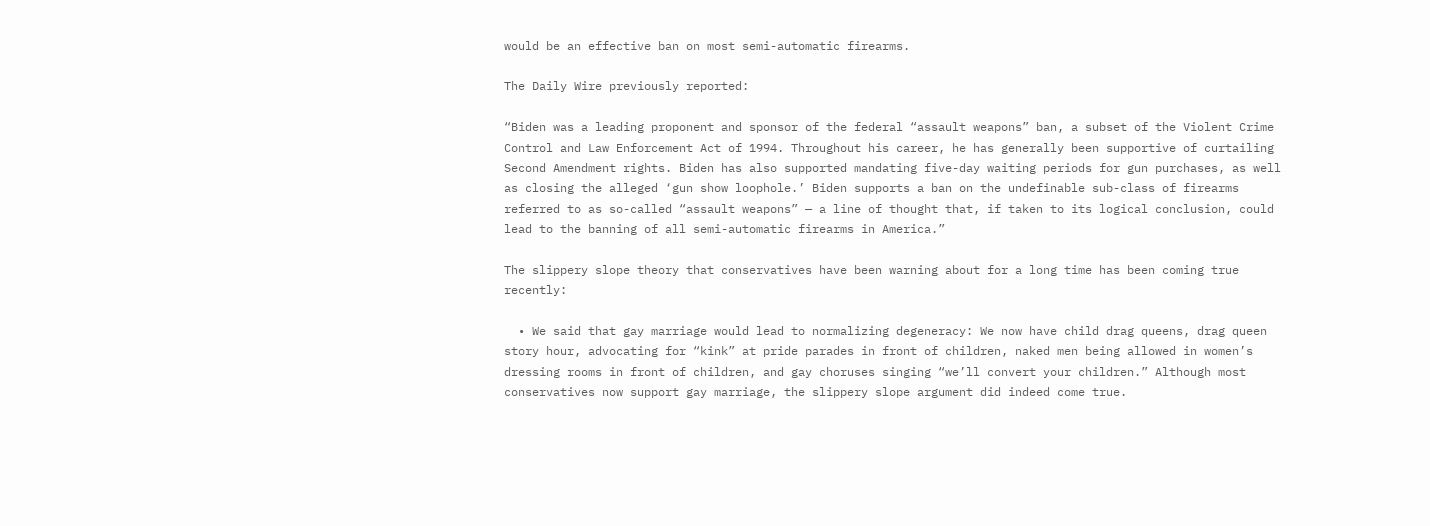would be an effective ban on most semi-automatic firearms.

The Daily Wire previously reported:

“Biden was a leading proponent and sponsor of the federal “assault weapons” ban, a subset of the Violent Crime Control and Law Enforcement Act of 1994. Throughout his career, he has generally been supportive of curtailing Second Amendment rights. Biden has also supported mandating five-day waiting periods for gun purchases, as well as closing the alleged ‘gun show loophole.’ Biden supports a ban on the undefinable sub-class of firearms referred to as so-called “assault weapons” — a line of thought that, if taken to its logical conclusion, could lead to the banning of all semi-automatic firearms in America.”

The slippery slope theory that conservatives have been warning about for a long time has been coming true recently:

  • We said that gay marriage would lead to normalizing degeneracy: We now have child drag queens, drag queen story hour, advocating for “kink” at pride parades in front of children, naked men being allowed in women’s dressing rooms in front of children, and gay choruses singing “we’ll convert your children.” Although most conservatives now support gay marriage, the slippery slope argument did indeed come true.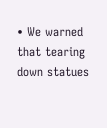• We warned that tearing down statues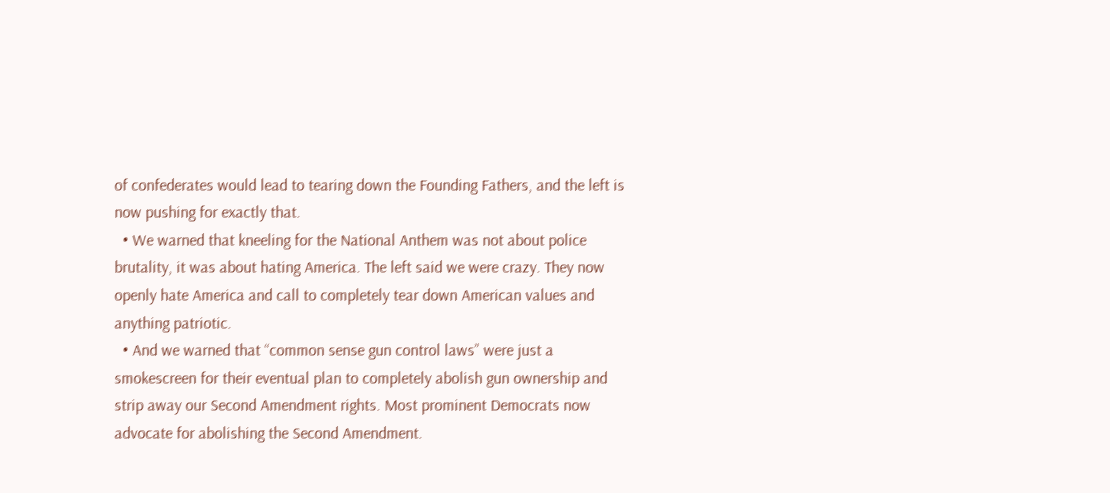of confederates would lead to tearing down the Founding Fathers, and the left is now pushing for exactly that.
  • We warned that kneeling for the National Anthem was not about police brutality, it was about hating America. The left said we were crazy. They now openly hate America and call to completely tear down American values and anything patriotic.
  • And we warned that “common sense gun control laws” were just a smokescreen for their eventual plan to completely abolish gun ownership and strip away our Second Amendment rights. Most prominent Democrats now advocate for abolishing the Second Amendment.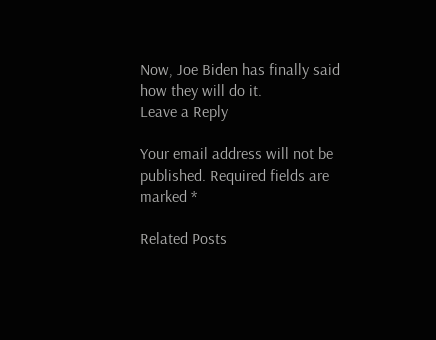Now, Joe Biden has finally said how they will do it.
Leave a Reply

Your email address will not be published. Required fields are marked *

Related Posts